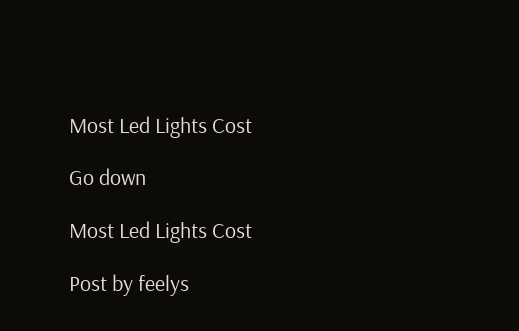Most Led Lights Cost

Go down

Most Led Lights Cost

Post by feelys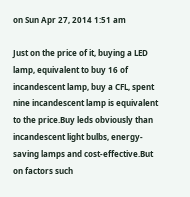on Sun Apr 27, 2014 1:51 am

Just on the price of it, buying a LED lamp, equivalent to buy 16 of incandescent lamp, buy a CFL, spent nine incandescent lamp is equivalent to the price.Buy leds obviously than incandescent light bulbs, energy-saving lamps and cost-effective.But on factors such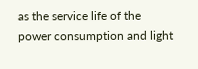as the service life of the power consumption and light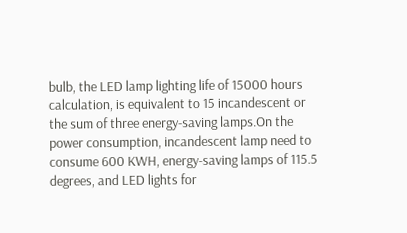bulb, the LED lamp lighting life of 15000 hours calculation, is equivalent to 15 incandescent or the sum of three energy-saving lamps.On the power consumption, incandescent lamp need to consume 600 KWH, energy-saving lamps of 115.5 degrees, and LED lights for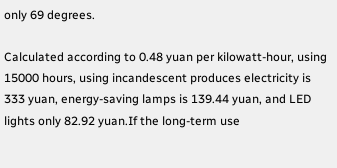only 69 degrees.

Calculated according to 0.48 yuan per kilowatt-hour, using 15000 hours, using incandescent produces electricity is 333 yuan, energy-saving lamps is 139.44 yuan, and LED lights only 82.92 yuan.If the long-term use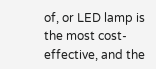of, or LED lamp is the most cost-effective, and the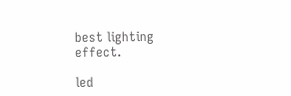best lighting effect.

led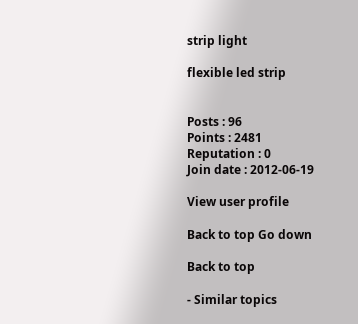strip light

flexible led strip


Posts : 96
Points : 2481
Reputation : 0
Join date : 2012-06-19

View user profile

Back to top Go down

Back to top

- Similar topics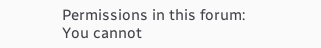Permissions in this forum:
You cannot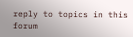reply to topics in this forum